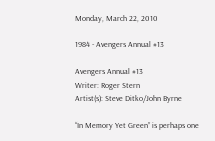Monday, March 22, 2010

1984 - Avengers Annual #13

Avengers Annual #13
Writer: Roger Stern
Artist(s): Steve Ditko/John Byrne

“In Memory Yet Green” is perhaps one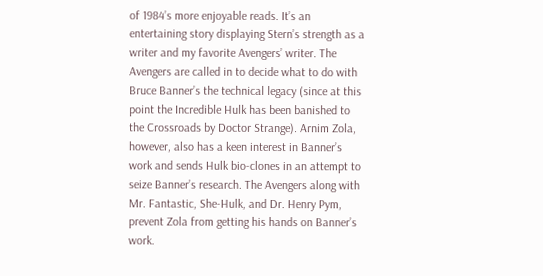of 1984’s more enjoyable reads. It’s an entertaining story displaying Stern’s strength as a writer and my favorite Avengers’ writer. The Avengers are called in to decide what to do with Bruce Banner’s the technical legacy (since at this point the Incredible Hulk has been banished to the Crossroads by Doctor Strange). Arnim Zola, however, also has a keen interest in Banner’s work and sends Hulk bio-clones in an attempt to seize Banner’s research. The Avengers along with Mr. Fantastic, She-Hulk, and Dr. Henry Pym, prevent Zola from getting his hands on Banner’s work.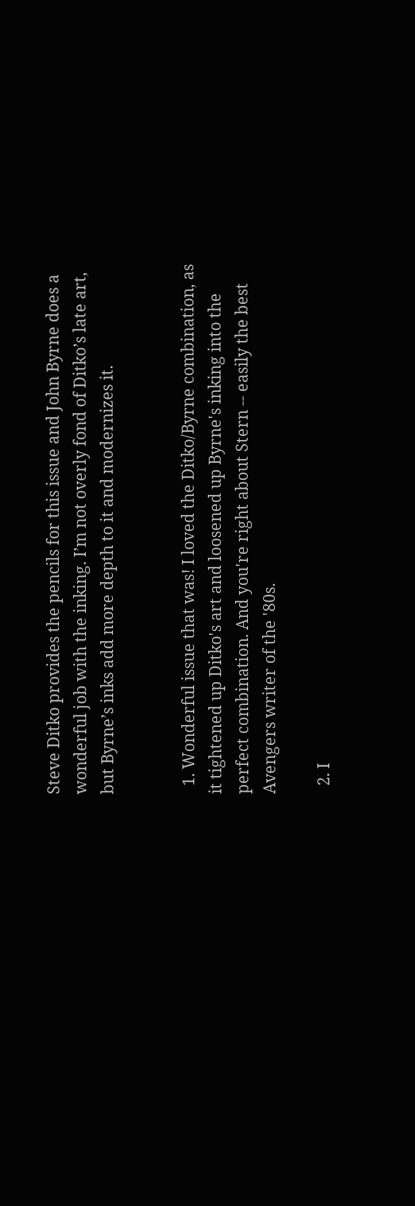Steve Ditko provides the pencils for this issue and John Byrne does a wonderful job with the inking. I’m not overly fond of Ditko’s late art, but Byrne’s inks add more depth to it and modernizes it.


  1. Wonderful issue that was! I loved the Ditko/Byrne combination, as it tightened up Ditko's art and loosened up Byrne's inking into the perfect combination. And you're right about Stern -- easily the best Avengers writer of the '80s.

  2. I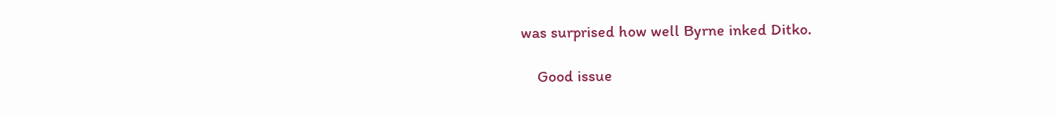was surprised how well Byrne inked Ditko.

    Good issue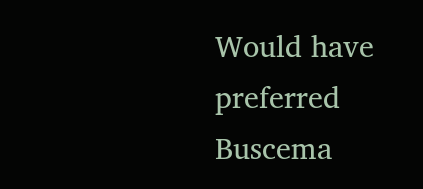Would have preferred Buscema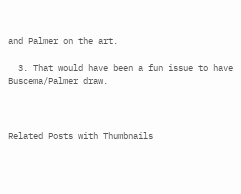and Palmer on the art.

  3. That would have been a fun issue to have Buscema/Palmer draw.



Related Posts with Thumbnails